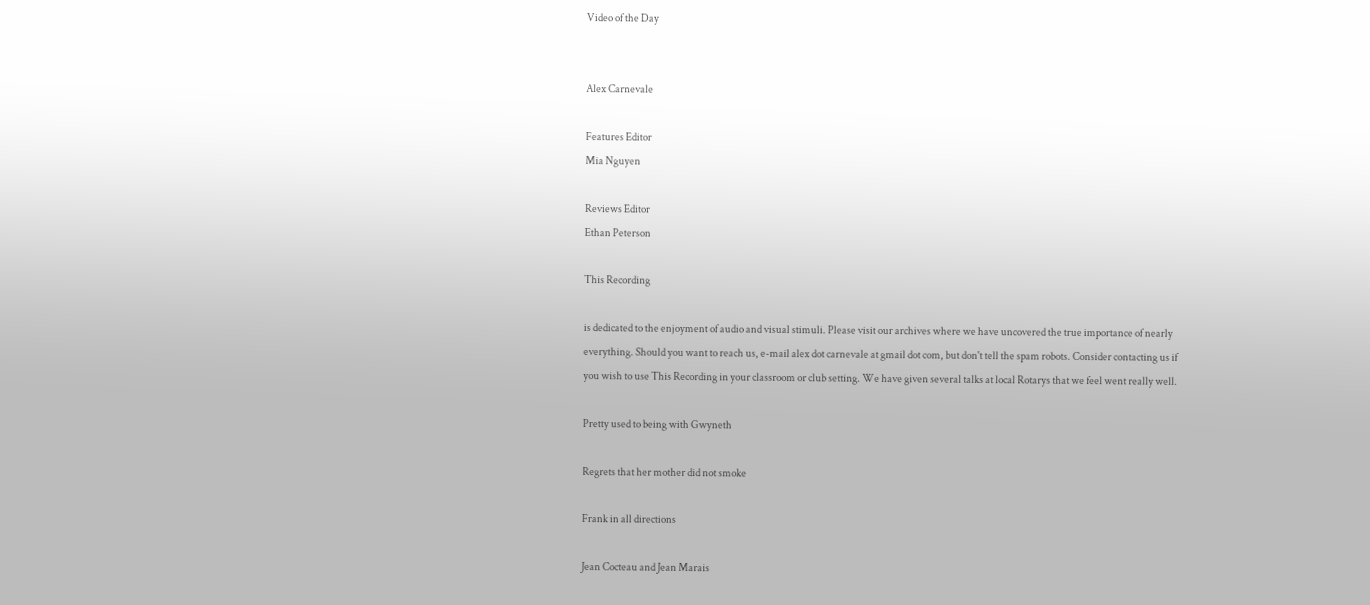Video of the Day


Alex Carnevale

Features Editor
Mia Nguyen

Reviews Editor
Ethan Peterson

This Recording

is dedicated to the enjoyment of audio and visual stimuli. Please visit our archives where we have uncovered the true importance of nearly everything. Should you want to reach us, e-mail alex dot carnevale at gmail dot com, but don't tell the spam robots. Consider contacting us if you wish to use This Recording in your classroom or club setting. We have given several talks at local Rotarys that we feel went really well.

Pretty used to being with Gwyneth

Regrets that her mother did not smoke

Frank in all directions

Jean Cocteau and Jean Marais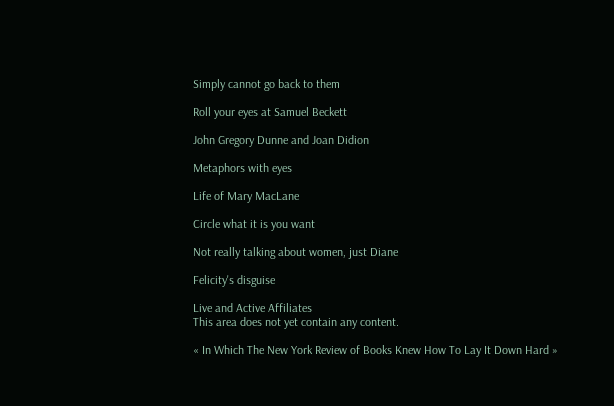Simply cannot go back to them

Roll your eyes at Samuel Beckett

John Gregory Dunne and Joan Didion

Metaphors with eyes

Life of Mary MacLane

Circle what it is you want

Not really talking about women, just Diane

Felicity's disguise

Live and Active Affiliates
This area does not yet contain any content.

« In Which The New York Review of Books Knew How To Lay It Down Hard »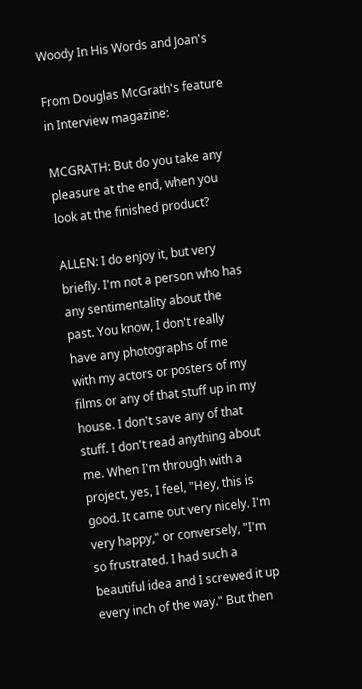Woody In His Words and Joan's

From Douglas McGrath's feature in Interview magazine:

MCGRATH: But do you take any pleasure at the end, when you look at the finished product?

ALLEN: I do enjoy it, but very briefly. I'm not a person who has any sentimentality about the past. You know, I don't really have any photographs of me with my actors or posters of my films or any of that stuff up in my house. I don't save any of that stuff. I don't read anything about me. When I'm through with a project, yes, I feel, "Hey, this is good. It came out very nicely. I'm very happy," or conversely, "I'm so frustrated. I had such a beautiful idea and I screwed it up every inch of the way." But then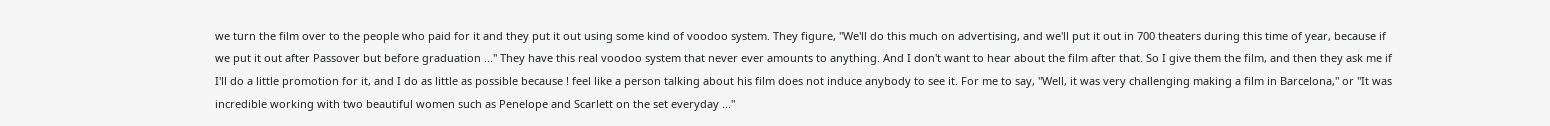we turn the film over to the people who paid for it and they put it out using some kind of voodoo system. They figure, "We'll do this much on advertising, and we'll put it out in 700 theaters during this time of year, because if we put it out after Passover but before graduation ..." They have this real voodoo system that never ever amounts to anything. And I don't want to hear about the film after that. So I give them the film, and then they ask me if I'll do a little promotion for it, and I do as little as possible because ! feel like a person talking about his film does not induce anybody to see it. For me to say, "Well, it was very challenging making a film in Barcelona," or "It was incredible working with two beautiful women such as Penelope and Scarlett on the set everyday ..."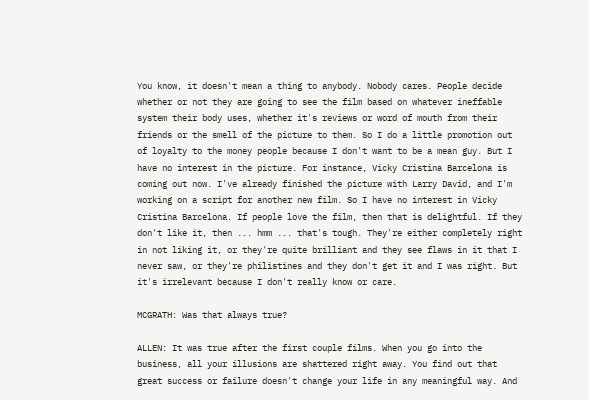You know, it doesn't mean a thing to anybody. Nobody cares. People decide whether or not they are going to see the film based on whatever ineffable system their body uses, whether it's reviews or word of mouth from their friends or the smell of the picture to them. So I do a little promotion out of loyalty to the money people because I don't want to be a mean guy. But I have no interest in the picture. For instance, Vicky Cristina Barcelona is coming out now. I've already finished the picture with Larry David, and I'm working on a script for another new film. So I have no interest in Vicky Cristina Barcelona. If people love the film, then that is delightful. If they don't like it, then ... hmm ... that's tough. They're either completely right in not liking it, or they're quite brilliant and they see flaws in it that I never saw, or they're philistines and they don't get it and I was right. But it's irrelevant because I don't really know or care.

MCGRATH: Was that always true?

ALLEN: It was true after the first couple films. When you go into the business, all your illusions are shattered right away. You find out that great success or failure doesn't change your life in any meaningful way. And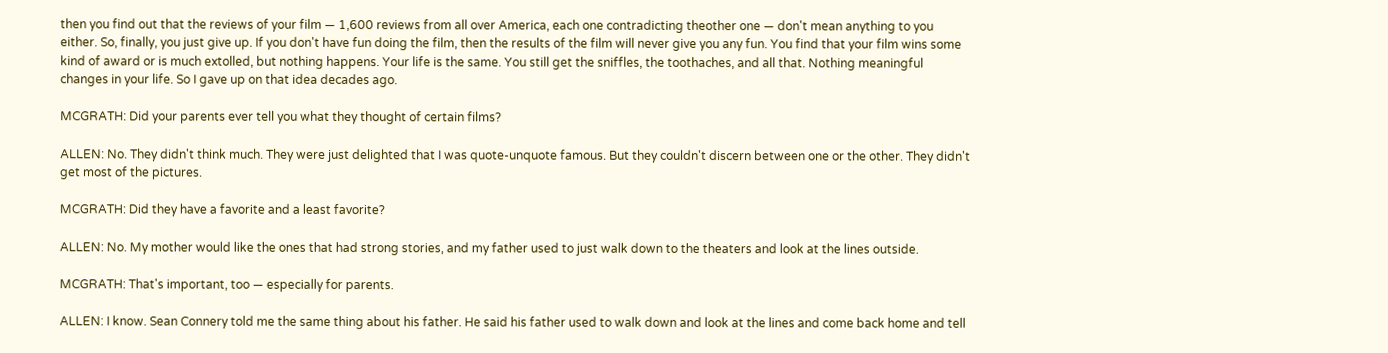then you find out that the reviews of your film — 1,600 reviews from all over America, each one contradicting theother one — don't mean anything to you either. So, finally, you just give up. If you don't have fun doing the film, then the results of the film will never give you any fun. You find that your film wins some kind of award or is much extolled, but nothing happens. Your life is the same. You still get the sniffles, the toothaches, and all that. Nothing meaningful changes in your life. So I gave up on that idea decades ago.

MCGRATH: Did your parents ever tell you what they thought of certain films?

ALLEN: No. They didn't think much. They were just delighted that I was quote-unquote famous. But they couldn't discern between one or the other. They didn't get most of the pictures.

MCGRATH: Did they have a favorite and a least favorite?

ALLEN: No. My mother would like the ones that had strong stories, and my father used to just walk down to the theaters and look at the lines outside.

MCGRATH: That's important, too — especially for parents.

ALLEN: I know. Sean Connery told me the same thing about his father. He said his father used to walk down and look at the lines and come back home and tell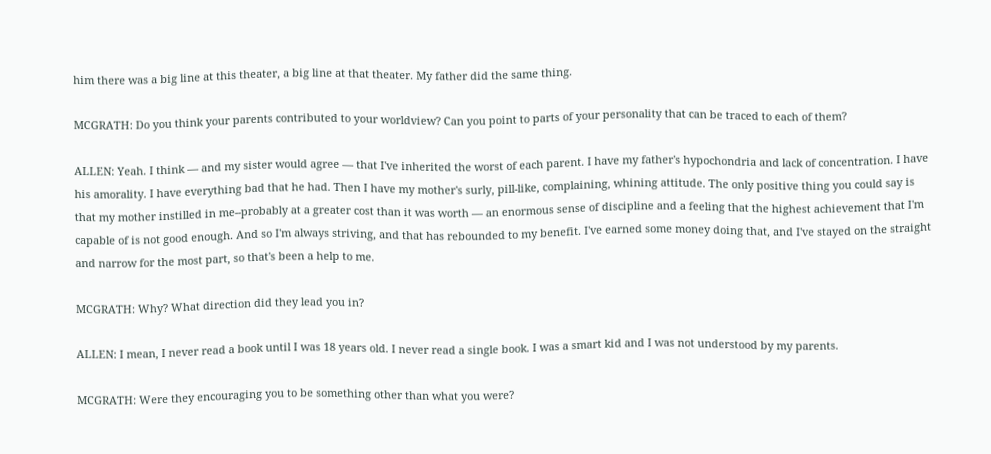him there was a big line at this theater, a big line at that theater. My father did the same thing.

MCGRATH: Do you think your parents contributed to your worldview? Can you point to parts of your personality that can be traced to each of them?

ALLEN: Yeah. I think — and my sister would agree — that I've inherited the worst of each parent. I have my father's hypochondria and lack of concentration. I have his amorality. I have everything bad that he had. Then I have my mother's surly, pill-like, complaining, whining attitude. The only positive thing you could say is that my mother instilled in me--probably at a greater cost than it was worth — an enormous sense of discipline and a feeling that the highest achievement that I'm capable of is not good enough. And so I'm always striving, and that has rebounded to my benefit. I've earned some money doing that, and I've stayed on the straight and narrow for the most part, so that's been a help to me.

MCGRATH: Why? What direction did they lead you in?

ALLEN: I mean, I never read a book until I was 18 years old. I never read a single book. I was a smart kid and I was not understood by my parents.

MCGRATH: Were they encouraging you to be something other than what you were?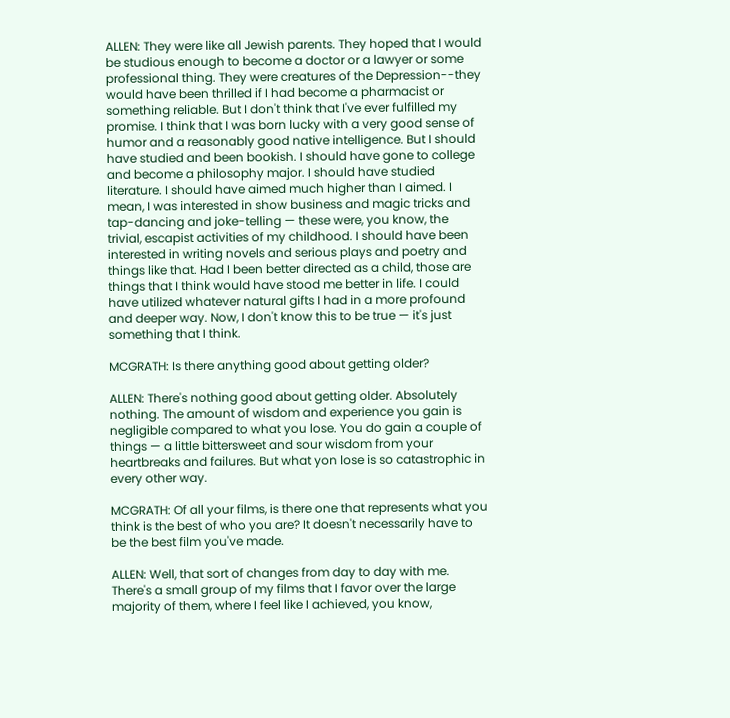ALLEN: They were like all Jewish parents. They hoped that I would be studious enough to become a doctor or a lawyer or some professional thing. They were creatures of the Depression--they would have been thrilled if I had become a pharmacist or something reliable. But I don't think that I've ever fulfilled my promise. I think that I was born lucky with a very good sense of humor and a reasonably good native intelligence. But I should have studied and been bookish. I should have gone to college and become a philosophy major. I should have studied literature. I should have aimed much higher than I aimed. I mean, I was interested in show business and magic tricks and tap-dancing and joke-telling — these were, you know, the trivial, escapist activities of my childhood. I should have been interested in writing novels and serious plays and poetry and things like that. Had I been better directed as a child, those are things that I think would have stood me better in life. I could have utilized whatever natural gifts I had in a more profound and deeper way. Now, I don't know this to be true — it's just something that I think.

MCGRATH: Is there anything good about getting older?

ALLEN: There's nothing good about getting older. Absolutely nothing. The amount of wisdom and experience you gain is negligible compared to what you lose. You do gain a couple of things — a little bittersweet and sour wisdom from your heartbreaks and failures. But what yon lose is so catastrophic in every other way.

MCGRATH: Of all your films, is there one that represents what you think is the best of who you are? It doesn't necessarily have to be the best film you've made.

ALLEN: Well, that sort of changes from day to day with me. There's a small group of my films that I favor over the large majority of them, where I feel like I achieved, you know,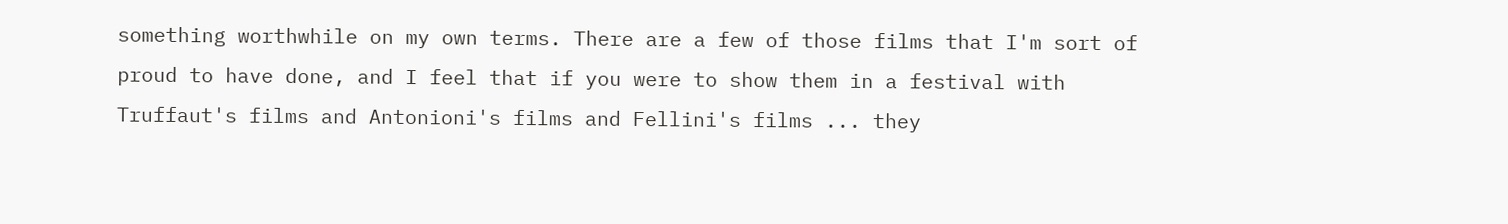something worthwhile on my own terms. There are a few of those films that I'm sort of proud to have done, and I feel that if you were to show them in a festival with Truffaut's films and Antonioni's films and Fellini's films ... they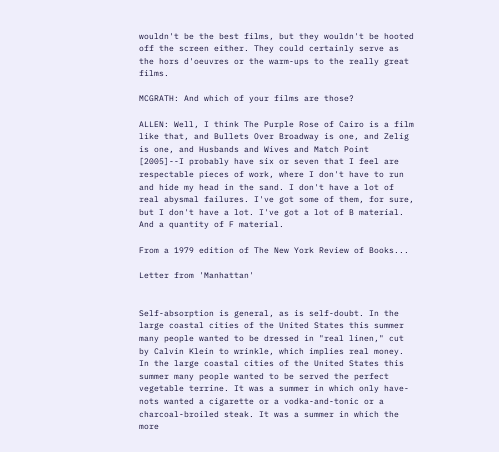wouldn't be the best films, but they wouldn't be hooted off the screen either. They could certainly serve as the hors d'oeuvres or the warm-ups to the really great films.

MCGRATH: And which of your films are those?

ALLEN: Well, I think The Purple Rose of Cairo is a film like that, and Bullets Over Broadway is one, and Zelig is one, and Husbands and Wives and Match Point [2005]--I probably have six or seven that I feel are respectable pieces of work, where I don't have to run and hide my head in the sand. I don't have a lot of real abysmal failures. I've got some of them, for sure, but I don't have a lot. I've got a lot of B material. And a quantity of F material.

From a 1979 edition of The New York Review of Books...

Letter from 'Manhattan'


Self-absorption is general, as is self-doubt. In the large coastal cities of the United States this summer many people wanted to be dressed in "real linen," cut by Calvin Klein to wrinkle, which implies real money. In the large coastal cities of the United States this summer many people wanted to be served the perfect vegetable terrine. It was a summer in which only have-nots wanted a cigarette or a vodka-and-tonic or a charcoal-broiled steak. It was a summer in which the more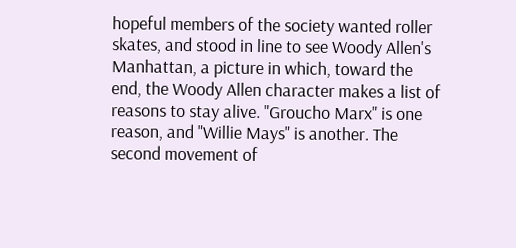hopeful members of the society wanted roller skates, and stood in line to see Woody Allen's Manhattan, a picture in which, toward the end, the Woody Allen character makes a list of reasons to stay alive. "Groucho Marx" is one reason, and "Willie Mays" is another. The second movement of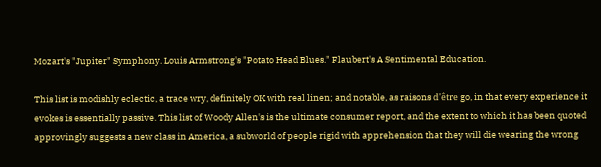Mozart's "Jupiter" Symphony. Louis Armstrong's "Potato Head Blues." Flaubert's A Sentimental Education.

This list is modishly eclectic, a trace wry, definitely OK with real linen; and notable, as raisons d'être go, in that every experience it evokes is essentially passive. This list of Woody Allen's is the ultimate consumer report, and the extent to which it has been quoted approvingly suggests a new class in America, a subworld of people rigid with apprehension that they will die wearing the wrong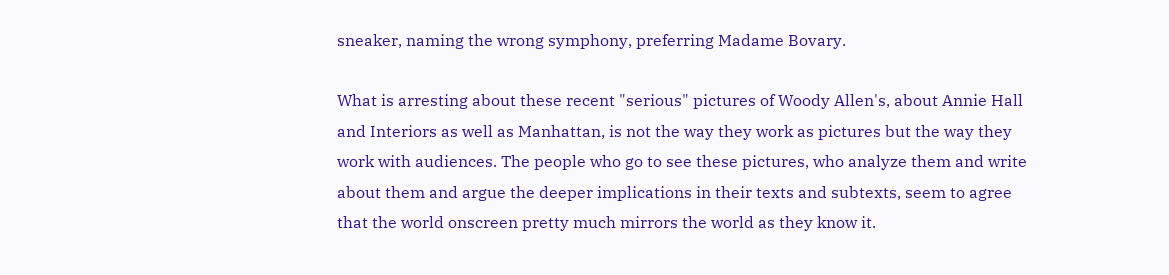sneaker, naming the wrong symphony, preferring Madame Bovary.

What is arresting about these recent "serious" pictures of Woody Allen's, about Annie Hall and Interiors as well as Manhattan, is not the way they work as pictures but the way they work with audiences. The people who go to see these pictures, who analyze them and write about them and argue the deeper implications in their texts and subtexts, seem to agree that the world onscreen pretty much mirrors the world as they know it.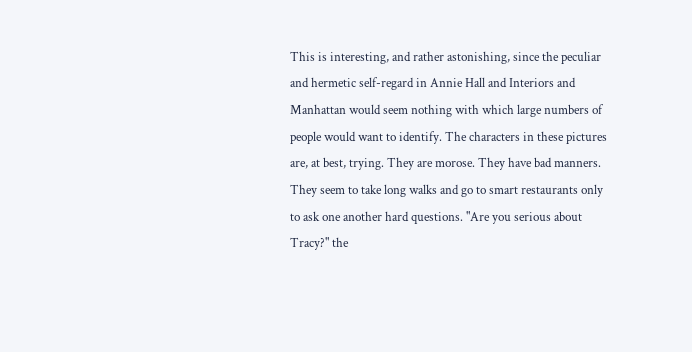This is interesting, and rather astonishing, since the peculiar and hermetic self-regard in Annie Hall and Interiors and Manhattan would seem nothing with which large numbers of people would want to identify. The characters in these pictures are, at best, trying. They are morose. They have bad manners. They seem to take long walks and go to smart restaurants only to ask one another hard questions. "Are you serious about Tracy?" the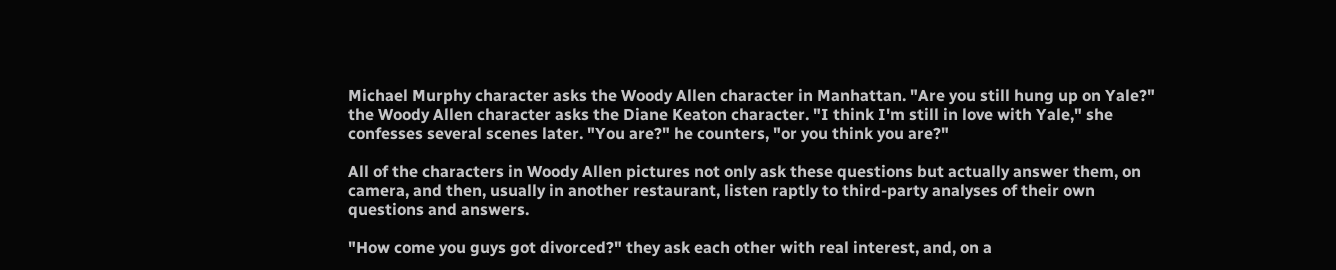Michael Murphy character asks the Woody Allen character in Manhattan. "Are you still hung up on Yale?" the Woody Allen character asks the Diane Keaton character. "I think I'm still in love with Yale," she confesses several scenes later. "You are?" he counters, "or you think you are?"

All of the characters in Woody Allen pictures not only ask these questions but actually answer them, on camera, and then, usually in another restaurant, listen raptly to third-party analyses of their own questions and answers.

"How come you guys got divorced?" they ask each other with real interest, and, on a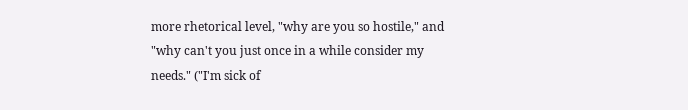more rhetorical level, "why are you so hostile," and "why can't you just once in a while consider my needs." ("I'm sick of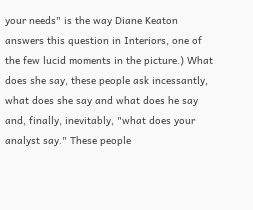your needs" is the way Diane Keaton answers this question in Interiors, one of the few lucid moments in the picture.) What does she say, these people ask incessantly, what does she say and what does he say and, finally, inevitably, "what does your analyst say." These people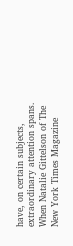have, on certain subjects, extraordinary attention spans. When Natalie Gittelson of The New York Times Magazine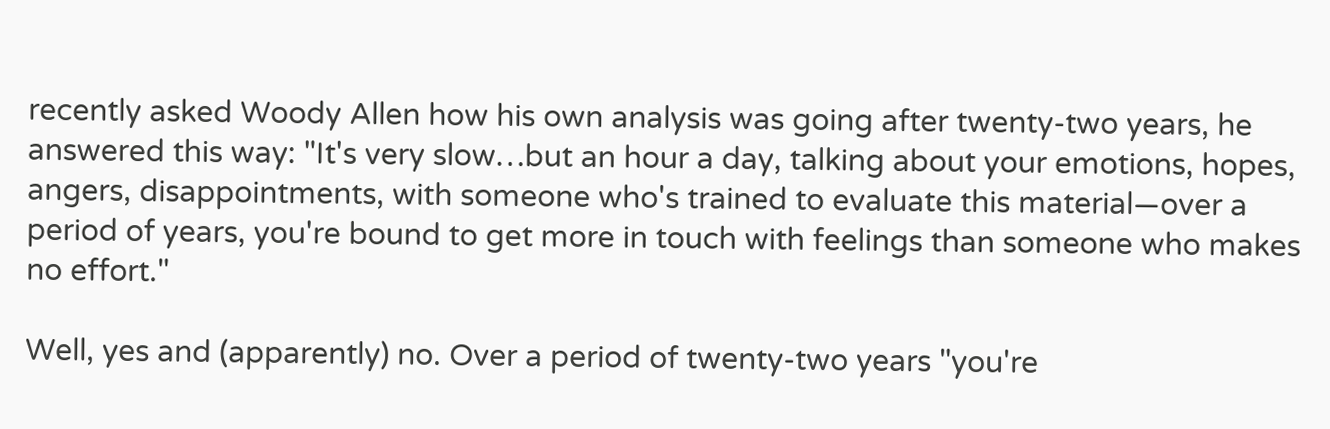recently asked Woody Allen how his own analysis was going after twenty-two years, he answered this way: "It's very slow…but an hour a day, talking about your emotions, hopes, angers, disappointments, with someone who's trained to evaluate this material—over a period of years, you're bound to get more in touch with feelings than someone who makes no effort."

Well, yes and (apparently) no. Over a period of twenty-two years "you're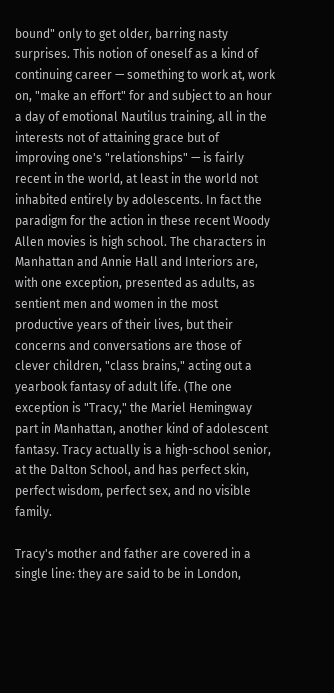bound" only to get older, barring nasty surprises. This notion of oneself as a kind of continuing career — something to work at, work on, "make an effort" for and subject to an hour a day of emotional Nautilus training, all in the interests not of attaining grace but of improving one's "relationships" — is fairly recent in the world, at least in the world not inhabited entirely by adolescents. In fact the paradigm for the action in these recent Woody Allen movies is high school. The characters in Manhattan and Annie Hall and Interiors are, with one exception, presented as adults, as sentient men and women in the most productive years of their lives, but their concerns and conversations are those of clever children, "class brains," acting out a yearbook fantasy of adult life. (The one exception is "Tracy," the Mariel Hemingway part in Manhattan, another kind of adolescent fantasy. Tracy actually is a high-school senior, at the Dalton School, and has perfect skin, perfect wisdom, perfect sex, and no visible family.

Tracy's mother and father are covered in a single line: they are said to be in London,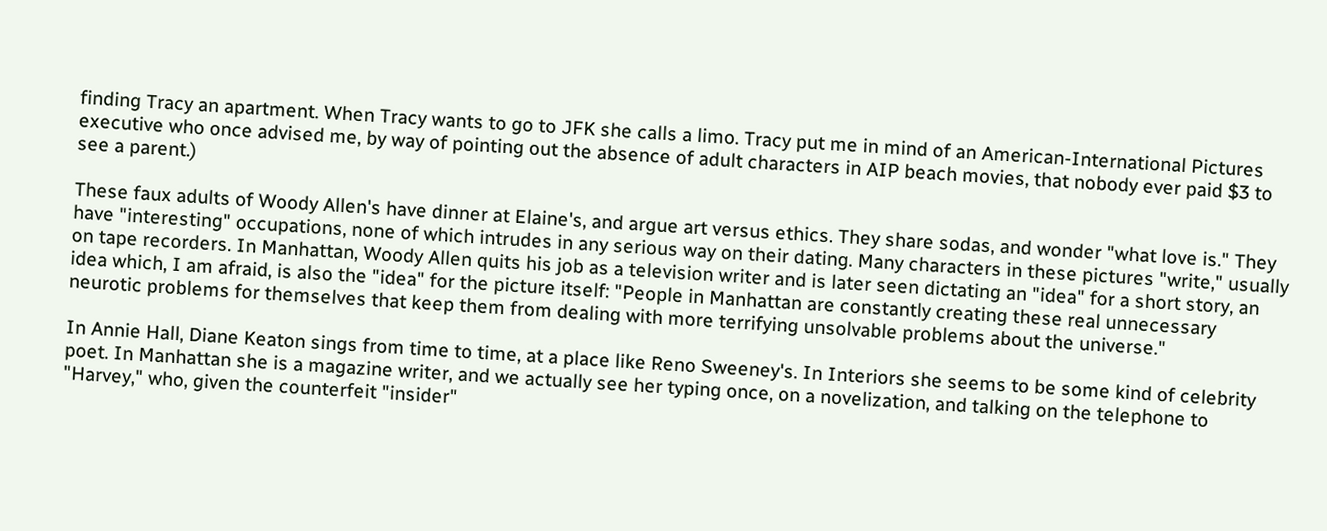finding Tracy an apartment. When Tracy wants to go to JFK she calls a limo. Tracy put me in mind of an American-International Pictures executive who once advised me, by way of pointing out the absence of adult characters in AIP beach movies, that nobody ever paid $3 to see a parent.)

These faux adults of Woody Allen's have dinner at Elaine's, and argue art versus ethics. They share sodas, and wonder "what love is." They have "interesting" occupations, none of which intrudes in any serious way on their dating. Many characters in these pictures "write," usually on tape recorders. In Manhattan, Woody Allen quits his job as a television writer and is later seen dictating an "idea" for a short story, an idea which, I am afraid, is also the "idea" for the picture itself: "People in Manhattan are constantly creating these real unnecessary neurotic problems for themselves that keep them from dealing with more terrifying unsolvable problems about the universe."

In Annie Hall, Diane Keaton sings from time to time, at a place like Reno Sweeney's. In Interiors she seems to be some kind of celebrity poet. In Manhattan she is a magazine writer, and we actually see her typing once, on a novelization, and talking on the telephone to "Harvey," who, given the counterfeit "insider"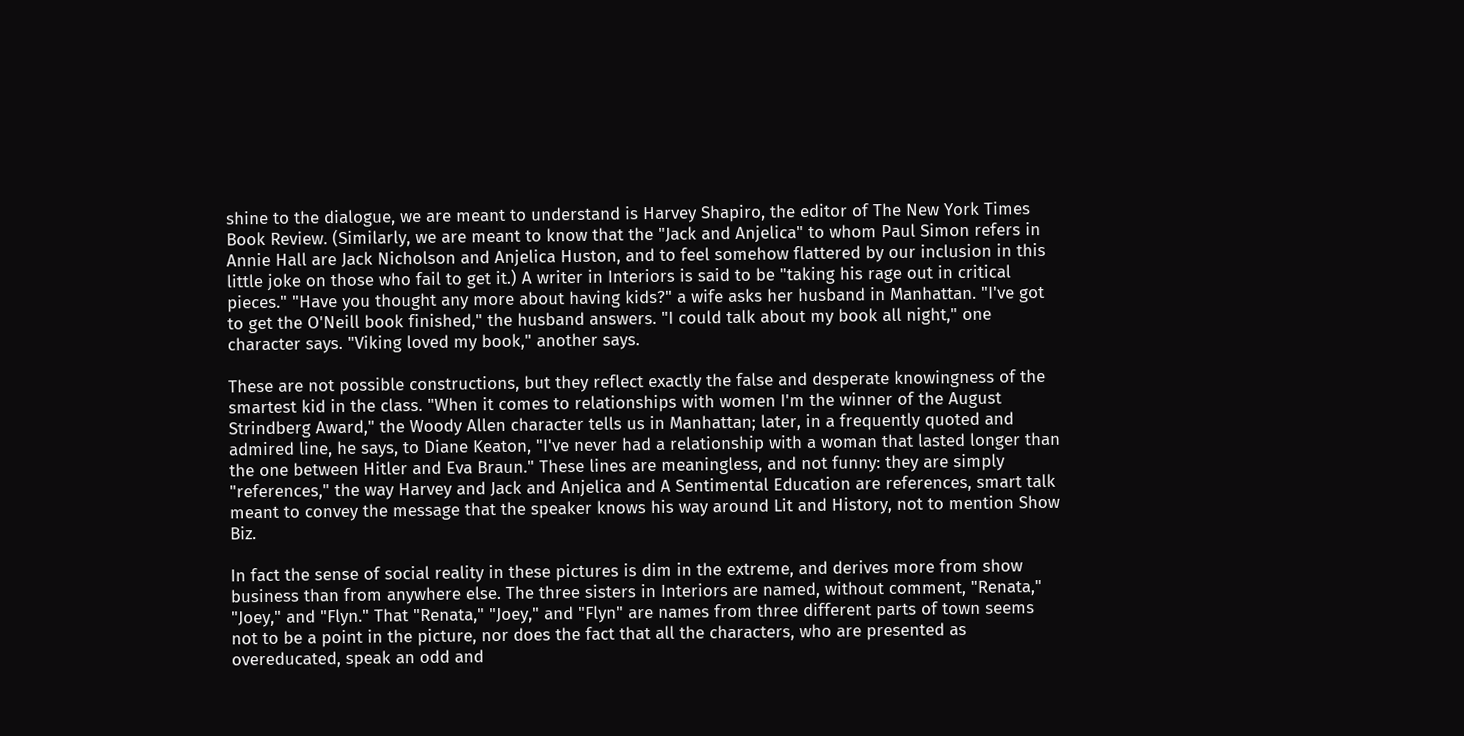shine to the dialogue, we are meant to understand is Harvey Shapiro, the editor of The New York Times Book Review. (Similarly, we are meant to know that the "Jack and Anjelica" to whom Paul Simon refers in Annie Hall are Jack Nicholson and Anjelica Huston, and to feel somehow flattered by our inclusion in this little joke on those who fail to get it.) A writer in Interiors is said to be "taking his rage out in critical pieces." "Have you thought any more about having kids?" a wife asks her husband in Manhattan. "I've got to get the O'Neill book finished," the husband answers. "I could talk about my book all night," one character says. "Viking loved my book," another says.

These are not possible constructions, but they reflect exactly the false and desperate knowingness of the smartest kid in the class. "When it comes to relationships with women I'm the winner of the August Strindberg Award," the Woody Allen character tells us in Manhattan; later, in a frequently quoted and admired line, he says, to Diane Keaton, "I've never had a relationship with a woman that lasted longer than the one between Hitler and Eva Braun." These lines are meaningless, and not funny: they are simply "references," the way Harvey and Jack and Anjelica and A Sentimental Education are references, smart talk meant to convey the message that the speaker knows his way around Lit and History, not to mention Show Biz.

In fact the sense of social reality in these pictures is dim in the extreme, and derives more from show business than from anywhere else. The three sisters in Interiors are named, without comment, "Renata," "Joey," and "Flyn." That "Renata," "Joey," and "Flyn" are names from three different parts of town seems not to be a point in the picture, nor does the fact that all the characters, who are presented as overeducated, speak an odd and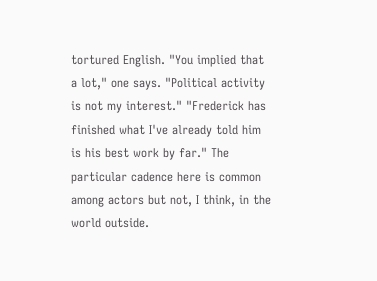tortured English. "You implied that a lot," one says. "Political activity is not my interest." "Frederick has finished what I've already told him is his best work by far." The particular cadence here is common among actors but not, I think, in the world outside.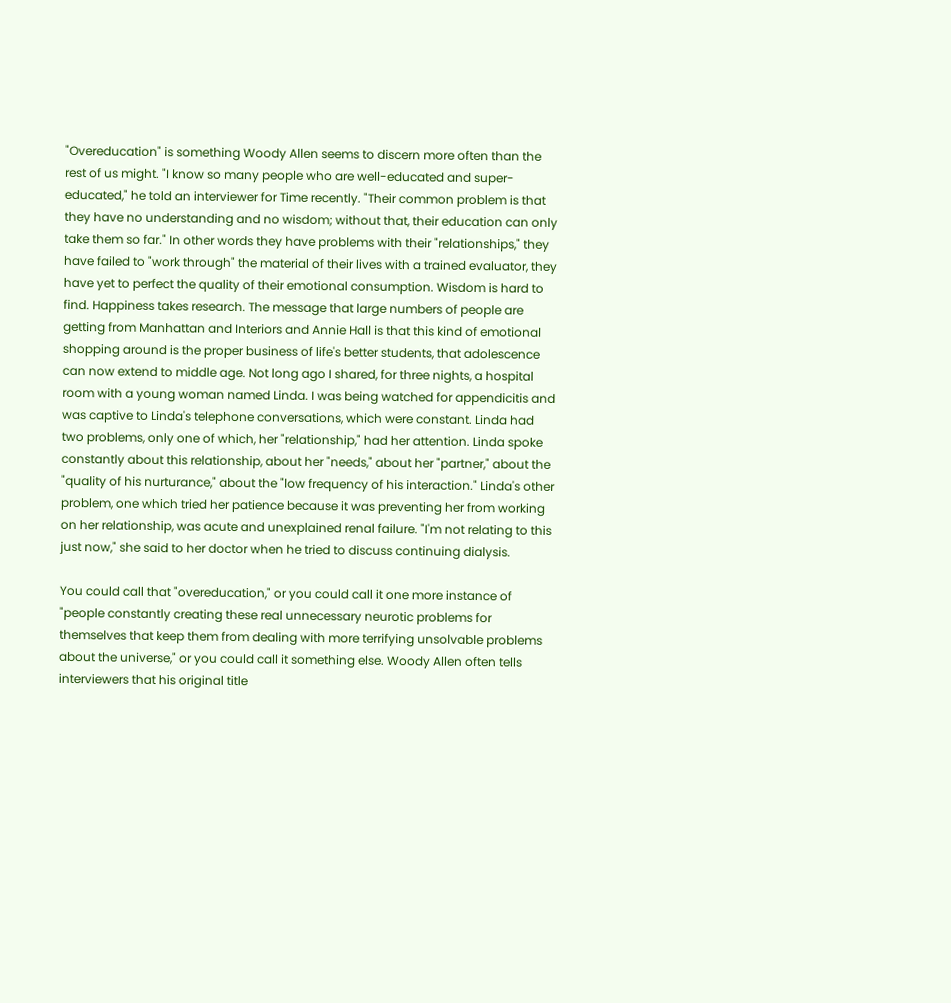"Overeducation" is something Woody Allen seems to discern more often than the rest of us might. "I know so many people who are well-educated and super-educated," he told an interviewer for Time recently. "Their common problem is that they have no understanding and no wisdom; without that, their education can only take them so far." In other words they have problems with their "relationships," they have failed to "work through" the material of their lives with a trained evaluator, they have yet to perfect the quality of their emotional consumption. Wisdom is hard to find. Happiness takes research. The message that large numbers of people are getting from Manhattan and Interiors and Annie Hall is that this kind of emotional shopping around is the proper business of life's better students, that adolescence can now extend to middle age. Not long ago I shared, for three nights, a hospital room with a young woman named Linda. I was being watched for appendicitis and was captive to Linda's telephone conversations, which were constant. Linda had two problems, only one of which, her "relationship," had her attention. Linda spoke constantly about this relationship, about her "needs," about her "partner," about the "quality of his nurturance," about the "low frequency of his interaction." Linda's other problem, one which tried her patience because it was preventing her from working on her relationship, was acute and unexplained renal failure. "I'm not relating to this just now," she said to her doctor when he tried to discuss continuing dialysis.

You could call that "overeducation," or you could call it one more instance of "people constantly creating these real unnecessary neurotic problems for themselves that keep them from dealing with more terrifying unsolvable problems about the universe," or you could call it something else. Woody Allen often tells interviewers that his original title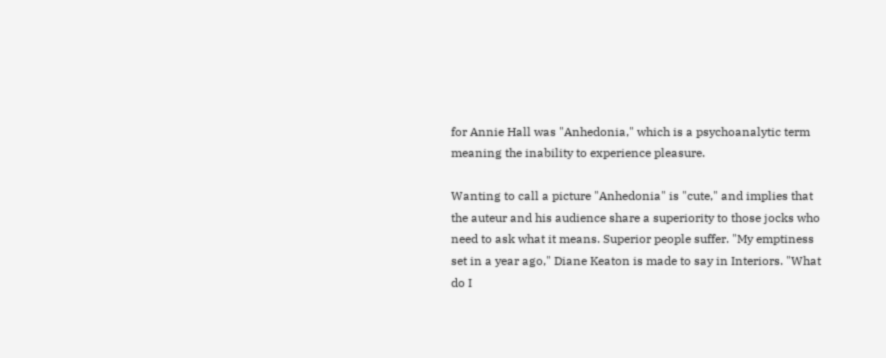for Annie Hall was "Anhedonia," which is a psychoanalytic term meaning the inability to experience pleasure.

Wanting to call a picture "Anhedonia" is "cute," and implies that the auteur and his audience share a superiority to those jocks who need to ask what it means. Superior people suffer. "My emptiness set in a year ago," Diane Keaton is made to say in Interiors. "What do I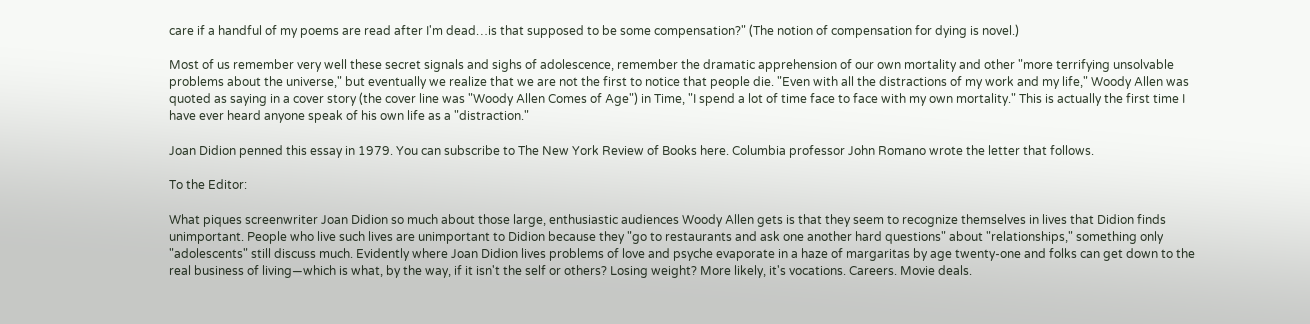care if a handful of my poems are read after I'm dead…is that supposed to be some compensation?" (The notion of compensation for dying is novel.)

Most of us remember very well these secret signals and sighs of adolescence, remember the dramatic apprehension of our own mortality and other "more terrifying unsolvable problems about the universe," but eventually we realize that we are not the first to notice that people die. "Even with all the distractions of my work and my life," Woody Allen was quoted as saying in a cover story (the cover line was "Woody Allen Comes of Age") in Time, "I spend a lot of time face to face with my own mortality." This is actually the first time I have ever heard anyone speak of his own life as a "distraction."

Joan Didion penned this essay in 1979. You can subscribe to The New York Review of Books here. Columbia professor John Romano wrote the letter that follows.

To the Editor:

What piques screenwriter Joan Didion so much about those large, enthusiastic audiences Woody Allen gets is that they seem to recognize themselves in lives that Didion finds unimportant. People who live such lives are unimportant to Didion because they "go to restaurants and ask one another hard questions" about "relationships," something only "adolescents" still discuss much. Evidently where Joan Didion lives problems of love and psyche evaporate in a haze of margaritas by age twenty-one and folks can get down to the real business of living—which is what, by the way, if it isn't the self or others? Losing weight? More likely, it's vocations. Careers. Movie deals.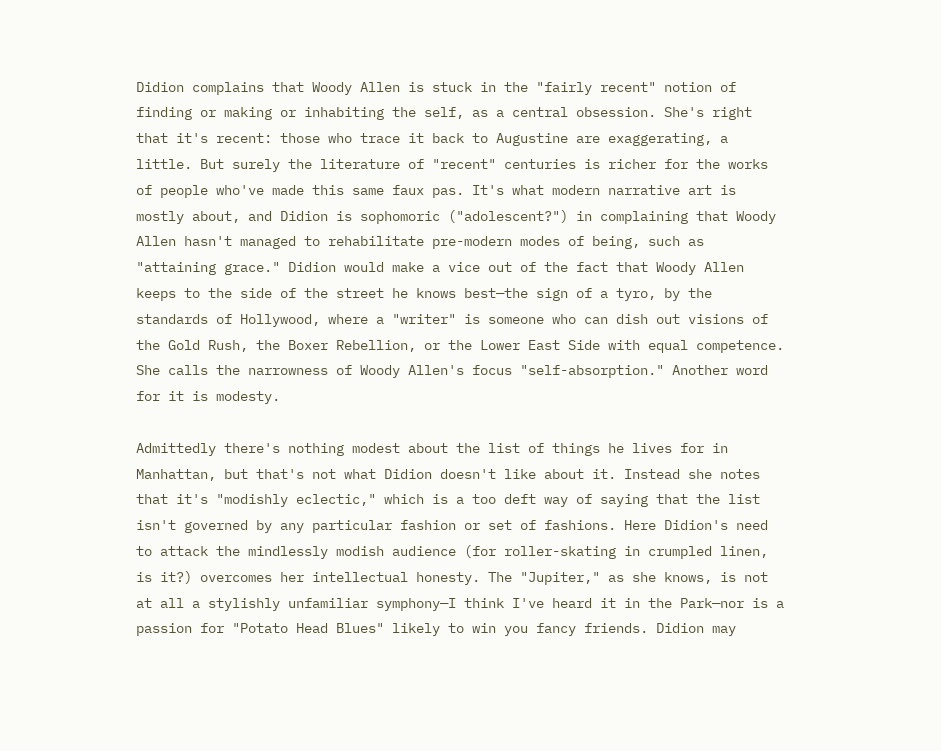Didion complains that Woody Allen is stuck in the "fairly recent" notion of finding or making or inhabiting the self, as a central obsession. She's right that it's recent: those who trace it back to Augustine are exaggerating, a little. But surely the literature of "recent" centuries is richer for the works of people who've made this same faux pas. It's what modern narrative art is mostly about, and Didion is sophomoric ("adolescent?") in complaining that Woody Allen hasn't managed to rehabilitate pre-modern modes of being, such as "attaining grace." Didion would make a vice out of the fact that Woody Allen keeps to the side of the street he knows best—the sign of a tyro, by the standards of Hollywood, where a "writer" is someone who can dish out visions of the Gold Rush, the Boxer Rebellion, or the Lower East Side with equal competence. She calls the narrowness of Woody Allen's focus "self-absorption." Another word for it is modesty.

Admittedly there's nothing modest about the list of things he lives for in Manhattan, but that's not what Didion doesn't like about it. Instead she notes that it's "modishly eclectic," which is a too deft way of saying that the list isn't governed by any particular fashion or set of fashions. Here Didion's need to attack the mindlessly modish audience (for roller-skating in crumpled linen, is it?) overcomes her intellectual honesty. The "Jupiter," as she knows, is not at all a stylishly unfamiliar symphony—I think I've heard it in the Park—nor is a passion for "Potato Head Blues" likely to win you fancy friends. Didion may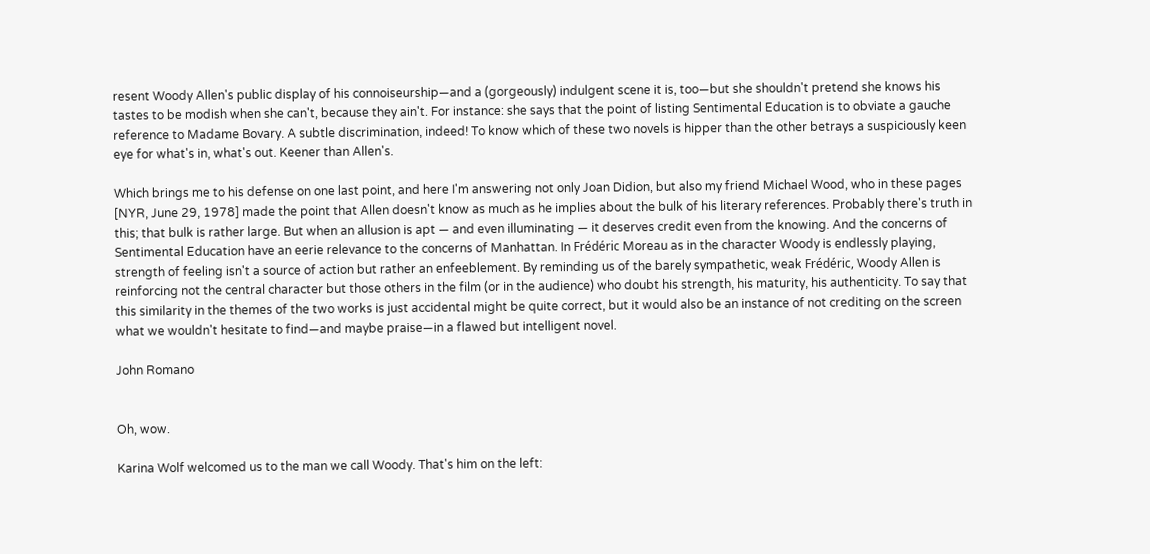resent Woody Allen's public display of his connoiseurship—and a (gorgeously) indulgent scene it is, too—but she shouldn't pretend she knows his tastes to be modish when she can't, because they ain't. For instance: she says that the point of listing Sentimental Education is to obviate a gauche reference to Madame Bovary. A subtle discrimination, indeed! To know which of these two novels is hipper than the other betrays a suspiciously keen eye for what's in, what's out. Keener than Allen's.

Which brings me to his defense on one last point, and here I'm answering not only Joan Didion, but also my friend Michael Wood, who in these pages [NYR, June 29, 1978] made the point that Allen doesn't know as much as he implies about the bulk of his literary references. Probably there's truth in this; that bulk is rather large. But when an allusion is apt — and even illuminating — it deserves credit even from the knowing. And the concerns of Sentimental Education have an eerie relevance to the concerns of Manhattan. In Frédéric Moreau as in the character Woody is endlessly playing, strength of feeling isn't a source of action but rather an enfeeblement. By reminding us of the barely sympathetic, weak Frédéric, Woody Allen is reinforcing not the central character but those others in the film (or in the audience) who doubt his strength, his maturity, his authenticity. To say that this similarity in the themes of the two works is just accidental might be quite correct, but it would also be an instance of not crediting on the screen what we wouldn't hesitate to find—and maybe praise—in a flawed but intelligent novel.

John Romano


Oh, wow.

Karina Wolf welcomed us to the man we call Woody. That's him on the left: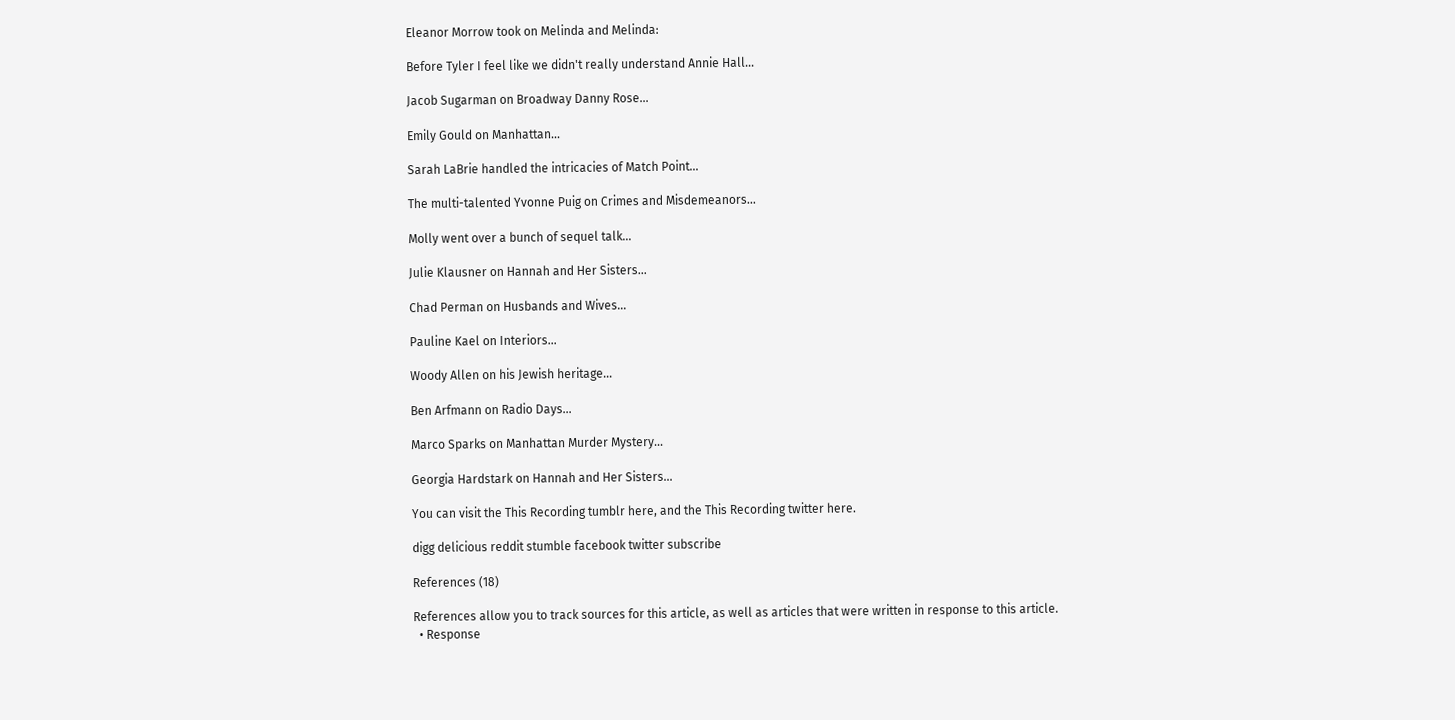Eleanor Morrow took on Melinda and Melinda:

Before Tyler I feel like we didn't really understand Annie Hall...

Jacob Sugarman on Broadway Danny Rose...

Emily Gould on Manhattan...

Sarah LaBrie handled the intricacies of Match Point...

The multi-talented Yvonne Puig on Crimes and Misdemeanors...

Molly went over a bunch of sequel talk...

Julie Klausner on Hannah and Her Sisters...

Chad Perman on Husbands and Wives...

Pauline Kael on Interiors...

Woody Allen on his Jewish heritage...

Ben Arfmann on Radio Days...

Marco Sparks on Manhattan Murder Mystery...

Georgia Hardstark on Hannah and Her Sisters...

You can visit the This Recording tumblr here, and the This Recording twitter here.

digg delicious reddit stumble facebook twitter subscribe

References (18)

References allow you to track sources for this article, as well as articles that were written in response to this article.
  • Response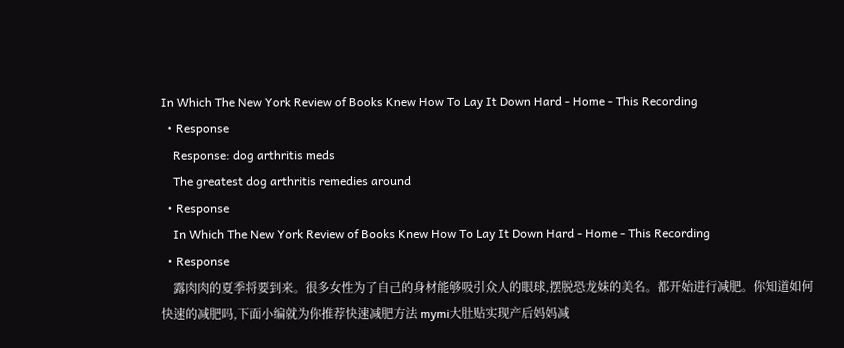In Which The New York Review of Books Knew How To Lay It Down Hard - Home - This Recording
  • Response
    Response: dog arthritis meds
    The greatest dog arthritis remedies around
  • Response
    In Which The New York Review of Books Knew How To Lay It Down Hard - Home - This Recording
  • Response
    露肉肉的夏季将要到来。很多女性为了自己的身材能够吸引众人的眼球,摆脱恐龙妹的美名。都开始进行减肥。你知道如何快速的减肥吗,下面小编就为你推荐快速减肥方法 mymi大肚贴实现产后妈妈减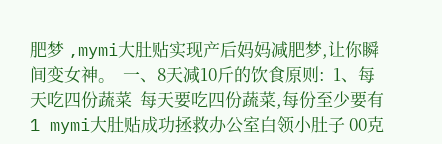肥梦 ,mymi大肚贴实现产后妈妈减肥梦,让你瞬间变女神。  一、8天减10斤的饮食原则:  1、每天吃四份蔬菜  每天要吃四份蔬菜,每份至少要有1 mymi大肚贴成功拯救办公室白领小肚子 00克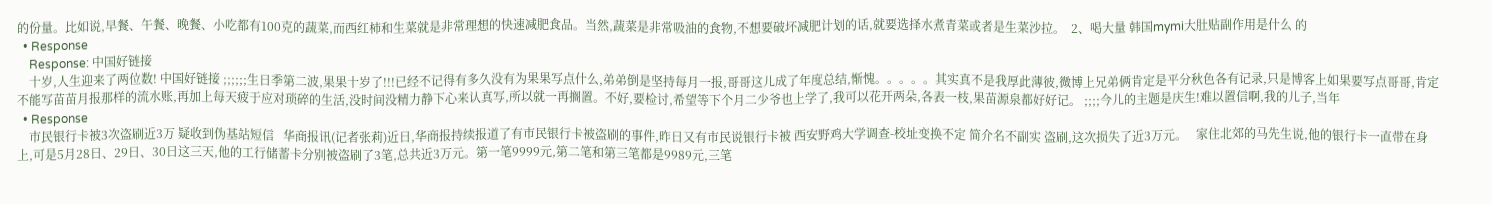的份量。比如说,早餐、午餐、晚餐、小吃都有100克的蔬菜,而西红柿和生菜就是非常理想的快速减肥食品。当然,蔬菜是非常吸油的食物,不想要破坏减肥计划的话,就要选择水煮青菜或者是生菜沙拉。  2、喝大量 韩国mymi大肚贴副作用是什么 的
  • Response
    Response: 中国好链接
    十岁,人生迎来了两位数! 中国好链接 ;;;;;;生日季第二波,果果十岁了!!!已经不记得有多久没有为果果写点什么,弟弟倒是坚持每月一报,哥哥这儿成了年度总结,惭愧。。。。。其实真不是我厚此薄彼,微博上兄弟俩肯定是平分秋色各有记录,只是博客上如果要写点哥哥,肯定不能写苗苗月报那样的流水账,再加上每天疲于应对琐碎的生活,没时间没精力静下心来认真写,所以就一再搁置。不好,要检讨,希望等下个月二少爷也上学了,我可以花开两朵,各表一枝,果苗源泉都好好记。 ;;;;今儿的主题是庆生!难以置信啊,我的儿子,当年
  • Response
    市民银行卡被3次盗刷近3万 疑收到伪基站短信   华商报讯(记者张莉)近日,华商报持续报道了有市民银行卡被盗刷的事件,昨日又有市民说银行卡被 西安野鸡大学调查-校址变换不定 简介名不副实 盗刷,这次损失了近3万元。   家住北郊的马先生说,他的银行卡一直带在身上,可是5月28日、29日、30日这三天,他的工行储蓄卡分别被盗刷了3笔,总共近3万元。第一笔9999元,第二笔和第三笔都是9989元,三笔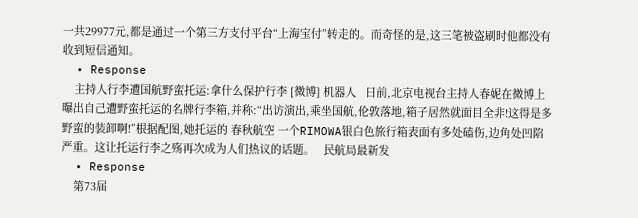一共29977元,都是通过一个第三方支付平台“上海宝付”转走的。而奇怪的是,这三笔被盗刷时他都没有收到短信通知。
  • Response
    主持人行李遭国航野蛮托运:拿什么保护行李 [微博] 机器人   日前,北京电视台主持人春妮在微博上曝出自己遭野蛮托运的名牌行李箱,并称:“出访演出,乘坐国航,伦敦落地,箱子居然就面目全非!这得是多野蛮的装卸啊!”根据配图,她托运的 春秋航空 一个RIMOWA银白色旅行箱表面有多处磕伤,边角处凹陷严重。这让托运行李之殇再次成为人们热议的话题。   民航局最新发
  • Response
    第73届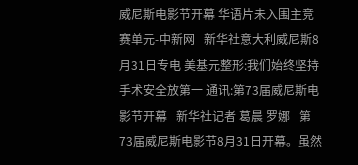威尼斯电影节开幕 华语片未入围主竞赛单元-中新网   新华社意大利威尼斯8月31日专电 美基元整形:我们始终坚持手术安全放第一 通讯:第73届威尼斯电影节开幕   新华社记者 葛晨 罗娜   第73届威尼斯电影节8月31日开幕。虽然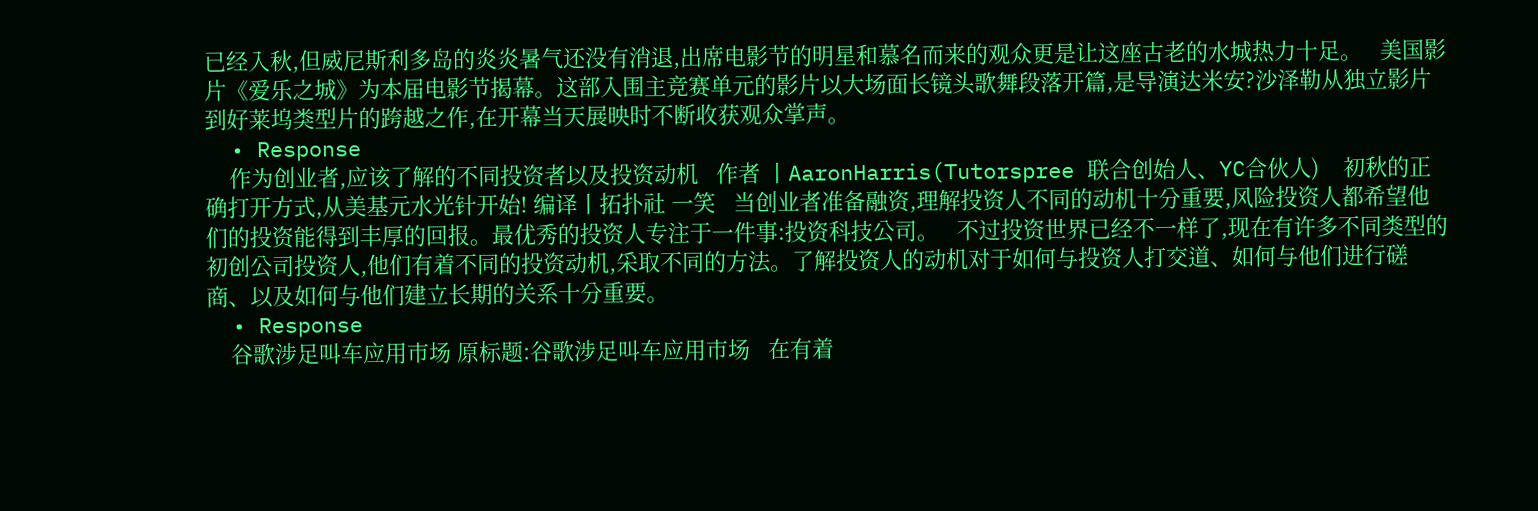已经入秋,但威尼斯利多岛的炎炎暑气还没有消退,出席电影节的明星和慕名而来的观众更是让这座古老的水城热力十足。   美国影片《爱乐之城》为本届电影节揭幕。这部入围主竞赛单元的影片以大场面长镜头歌舞段落开篇,是导演达米安?沙泽勒从独立影片到好莱坞类型片的跨越之作,在开幕当天展映时不断收获观众掌声。
  • Response
    作为创业者,应该了解的不同投资者以及投资动机   作者 丨AaronHarris(Tutorspree 联合创始人、YC合伙人)    初秋的正确打开方式,从美基元水光针开始! 编译丨拓扑社 一笑   当创业者准备融资,理解投资人不同的动机十分重要,风险投资人都希望他们的投资能得到丰厚的回报。最优秀的投资人专注于一件事:投资科技公司。   不过投资世界已经不一样了,现在有许多不同类型的初创公司投资人,他们有着不同的投资动机,采取不同的方法。了解投资人的动机对于如何与投资人打交道、如何与他们进行磋商、以及如何与他们建立长期的关系十分重要。
  • Response
    谷歌涉足叫车应用市场 原标题:谷歌涉足叫车应用市场   在有着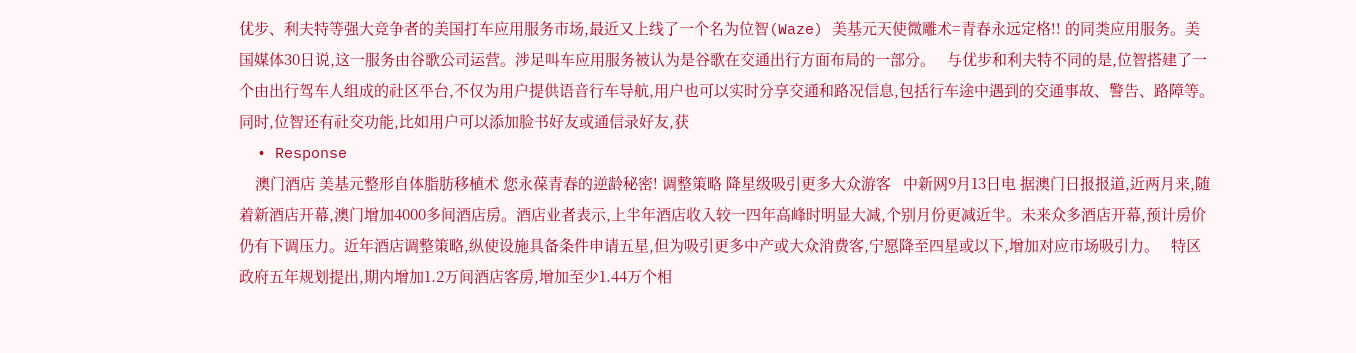优步、利夫特等强大竞争者的美国打车应用服务市场,最近又上线了一个名为位智(Waze) 美基元天使微雕术=青春永远定格!! 的同类应用服务。美国媒体30日说,这一服务由谷歌公司运营。涉足叫车应用服务被认为是谷歌在交通出行方面布局的一部分。   与优步和利夫特不同的是,位智搭建了一个由出行驾车人组成的社区平台,不仅为用户提供语音行车导航,用户也可以实时分享交通和路况信息,包括行车途中遇到的交通事故、警告、路障等。同时,位智还有社交功能,比如用户可以添加脸书好友或通信录好友,获
  • Response
    澳门酒店 美基元整形自体脂肪移植术 您永葆青春的逆龄秘密! 调整策略 降星级吸引更多大众游客   中新网9月13日电 据澳门日报报道,近两月来,随着新酒店开幕,澳门增加4000多间酒店房。酒店业者表示,上半年酒店收入较一四年高峰时明显大减,个别月份更减近半。未来众多酒店开幕,预计房价仍有下调压力。近年酒店调整策略,纵使设施具备条件申请五星,但为吸引更多中产或大众消费客,宁愿降至四星或以下,增加对应市场吸引力。   特区政府五年规划提出,期内增加1.2万间酒店客房,增加至少1.44万个相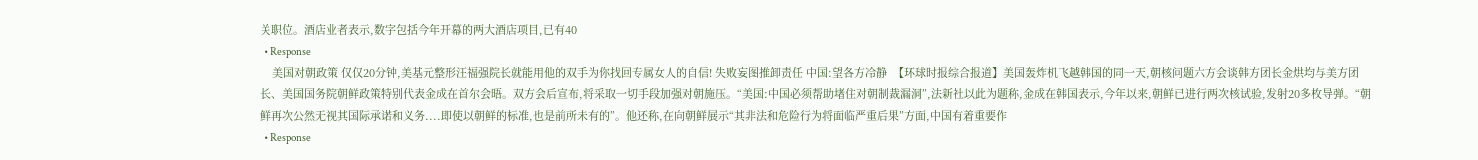关职位。酒店业者表示,数字包括今年开幕的两大酒店项目,已有40
  • Response
    美国对朝政策 仅仅20分钟,美基元整形汪福强院长就能用他的双手为你找回专属女人的自信! 失败妄图推卸责任 中国:望各方冷静  【环球时报综合报道】美国轰炸机飞越韩国的同一天,朝核问题六方会谈韩方团长金烘均与美方团长、美国国务院朝鲜政策特别代表金成在首尔会晤。双方会后宣布,将采取一切手段加强对朝施压。“美国:中国必须帮助堵住对朝制裁漏洞”,法新社以此为题称,金成在韩国表示,今年以来,朝鲜已进行两次核试验,发射20多枚导弹。“朝鲜再次公然无视其国际承诺和义务....即使以朝鲜的标准,也是前所未有的”。他还称,在向朝鲜展示“其非法和危险行为将面临严重后果”方面,中国有着重要作
  • Response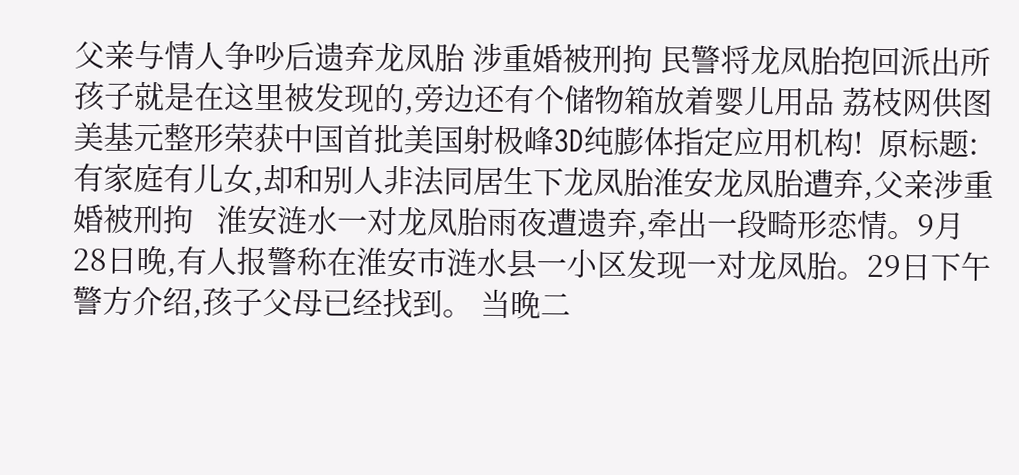父亲与情人争吵后遗弃龙凤胎 涉重婚被刑拘 民警将龙凤胎抱回派出所 孩子就是在这里被发现的,旁边还有个储物箱放着婴儿用品 荔枝网供图   美基元整形荣获中国首批美国射极峰3D纯膨体指定应用机构!  原标题:有家庭有儿女,却和别人非法同居生下龙凤胎淮安龙凤胎遭弃,父亲涉重婚被刑拘   淮安涟水一对龙凤胎雨夜遭遗弃,牵出一段畸形恋情。9月28日晚,有人报警称在淮安市涟水县一小区发现一对龙凤胎。29日下午警方介绍,孩子父母已经找到。 当晚二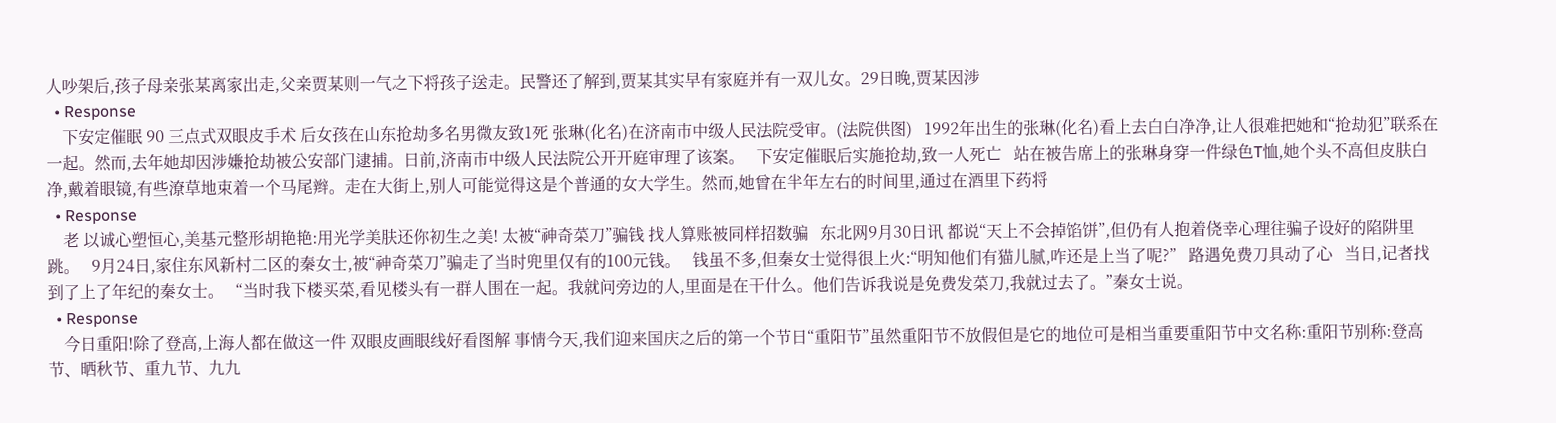人吵架后,孩子母亲张某离家出走,父亲贾某则一气之下将孩子送走。民警还了解到,贾某其实早有家庭并有一双儿女。29日晚,贾某因涉
  • Response
    下安定催眠 90 三点式双眼皮手术 后女孩在山东抢劫多名男微友致1死 张琳(化名)在济南市中级人民法院受审。(法院供图)   1992年出生的张琳(化名)看上去白白净净,让人很难把她和“抢劫犯”联系在一起。然而,去年她却因涉嫌抢劫被公安部门逮捕。日前,济南市中级人民法院公开开庭审理了该案。   下安定催眠后实施抢劫,致一人死亡   站在被告席上的张琳身穿一件绿色T恤,她个头不高但皮肤白净,戴着眼镜,有些潦草地束着一个马尾辫。走在大街上,别人可能觉得这是个普通的女大学生。然而,她曾在半年左右的时间里,通过在酒里下药将
  • Response
    老 以诚心塑恒心,美基元整形胡艳艳:用光学美肤还你初生之美! 太被“神奇菜刀”骗钱 找人算账被同样招数骗   东北网9月30日讯 都说“天上不会掉馅饼”,但仍有人抱着侥幸心理往骗子设好的陷阱里跳。   9月24日,家住东风新村二区的秦女士,被“神奇菜刀”骗走了当时兜里仅有的100元钱。   钱虽不多,但秦女士觉得很上火:“明知他们有猫儿腻,咋还是上当了呢?”   路遇免费刀具动了心   当日,记者找到了上了年纪的秦女士。   “当时我下楼买菜,看见楼头有一群人围在一起。我就问旁边的人,里面是在干什么。他们告诉我说是免费发菜刀,我就过去了。”秦女士说。
  • Response
    今日重阳!除了登高,上海人都在做这一件 双眼皮画眼线好看图解 事情今天,我们迎来国庆之后的第一个节日“重阳节”虽然重阳节不放假但是它的地位可是相当重要重阳节中文名称:重阳节别称:登高节、晒秋节、重九节、九九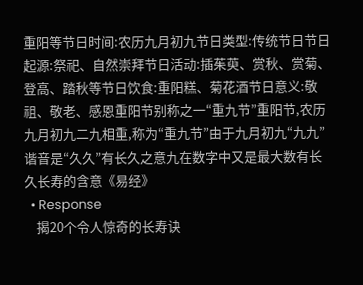重阳等节日时间:农历九月初九节日类型:传统节日节日起源:祭祀、自然崇拜节日活动:插茱萸、赏秋、赏菊、登高、踏秋等节日饮食:重阳糕、菊花酒节日意义:敬祖、敬老、感恩重阳节别称之一“重九节”重阳节,农历九月初九二九相重,称为“重九节”由于九月初九“九九”谐音是“久久”有长久之意九在数字中又是最大数有长久长寿的含意《易经》
  • Response
    揭20个令人惊奇的长寿诀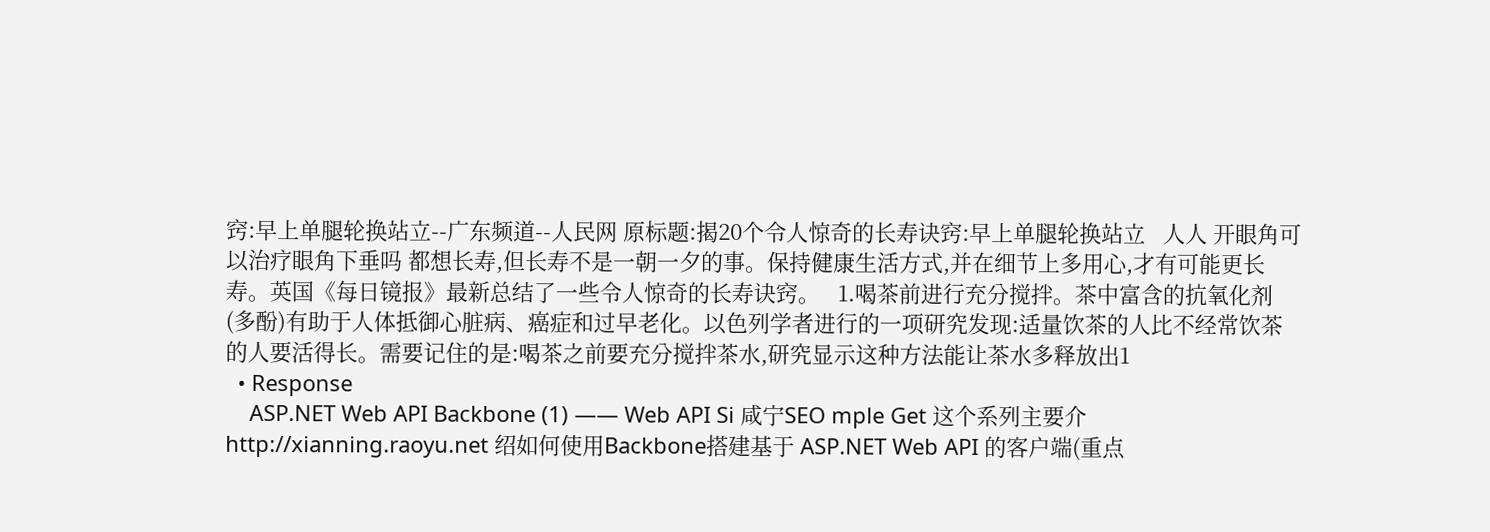窍:早上单腿轮换站立--广东频道--人民网 原标题:揭20个令人惊奇的长寿诀窍:早上单腿轮换站立   人人 开眼角可以治疗眼角下垂吗 都想长寿,但长寿不是一朝一夕的事。保持健康生活方式,并在细节上多用心,才有可能更长寿。英国《每日镜报》最新总结了一些令人惊奇的长寿诀窍。   1.喝茶前进行充分搅拌。茶中富含的抗氧化剂(多酚)有助于人体抵御心脏病、癌症和过早老化。以色列学者进行的一项研究发现:适量饮茶的人比不经常饮茶的人要活得长。需要记住的是:喝茶之前要充分搅拌茶水,研究显示这种方法能让茶水多释放出1
  • Response
    ASP.NET Web API Backbone (1) —— Web API Si 咸宁SEO mple Get 这个系列主要介 http://xianning.raoyu.net 绍如何使用Backbone搭建基于 ASP.NET Web API 的客户端(重点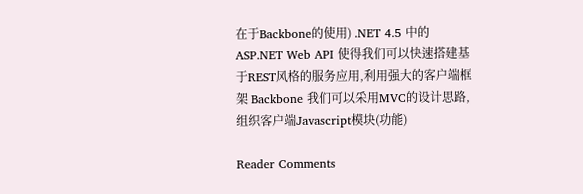在于Backbone的使用) .NET 4.5 中的 ASP.NET Web API 使得我们可以快速搭建基于REST风格的服务应用,利用强大的客户端框架 Backbone 我们可以采用MVC的设计思路, 组织客户端Javascript模块(功能)

Reader Comments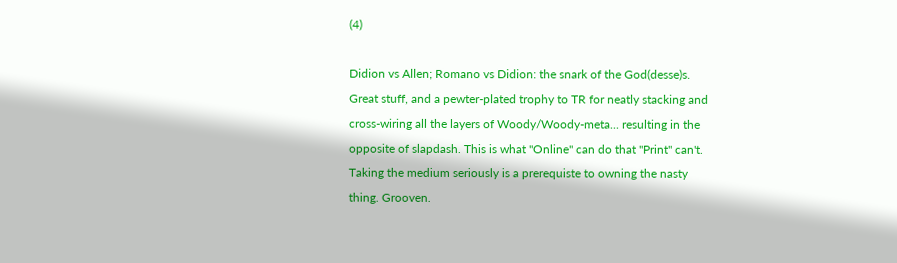(4)

Didion vs Allen; Romano vs Didion: the snark of the God(desse)s. Great stuff, and a pewter-plated trophy to TR for neatly stacking and cross-wiring all the layers of Woody/Woody-meta... resulting in the opposite of slapdash. This is what "Online" can do that "Print" can't. Taking the medium seriously is a prerequiste to owning the nasty thing. Grooven.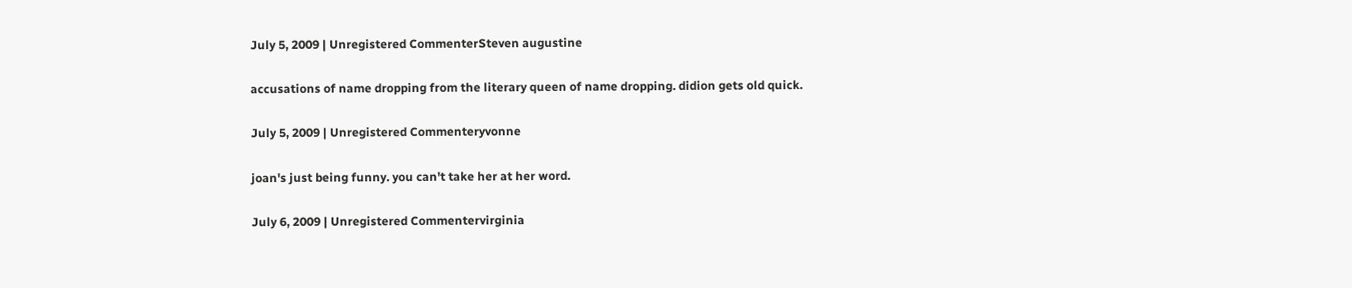July 5, 2009 | Unregistered CommenterSteven augustine

accusations of name dropping from the literary queen of name dropping. didion gets old quick.

July 5, 2009 | Unregistered Commenteryvonne

joan's just being funny. you can't take her at her word.

July 6, 2009 | Unregistered Commentervirginia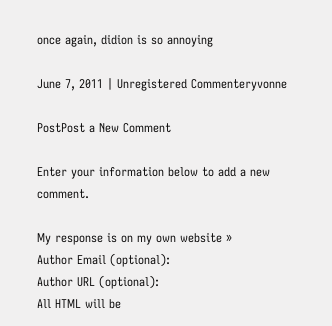once again, didion is so annoying

June 7, 2011 | Unregistered Commenteryvonne

PostPost a New Comment

Enter your information below to add a new comment.

My response is on my own website »
Author Email (optional):
Author URL (optional):
All HTML will be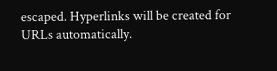escaped. Hyperlinks will be created for URLs automatically.